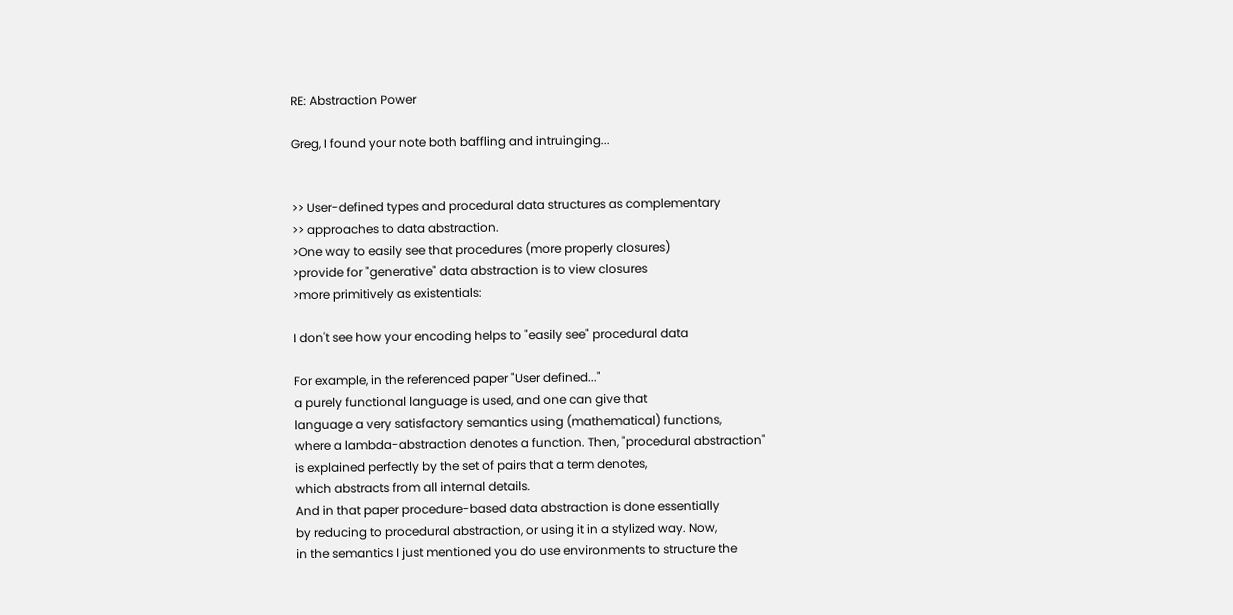RE: Abstraction Power

Greg, I found your note both baffling and intruinging...


>> User-defined types and procedural data structures as complementary
>> approaches to data abstraction.
>One way to easily see that procedures (more properly closures)
>provide for "generative" data abstraction is to view closures
>more primitively as existentials:

I don't see how your encoding helps to "easily see" procedural data

For example, in the referenced paper "User defined..."
a purely functional language is used, and one can give that
language a very satisfactory semantics using (mathematical) functions,
where a lambda-abstraction denotes a function. Then, "procedural abstraction"
is explained perfectly by the set of pairs that a term denotes,
which abstracts from all internal details.
And in that paper procedure-based data abstraction is done essentially
by reducing to procedural abstraction, or using it in a stylized way. Now,
in the semantics I just mentioned you do use environments to structure the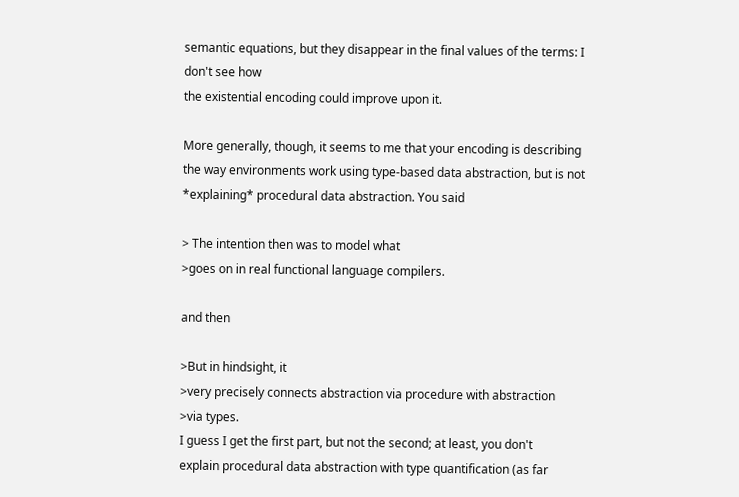semantic equations, but they disappear in the final values of the terms: I
don't see how
the existential encoding could improve upon it.

More generally, though, it seems to me that your encoding is describing
the way environments work using type-based data abstraction, but is not
*explaining* procedural data abstraction. You said

> The intention then was to model what
>goes on in real functional language compilers.

and then

>But in hindsight, it
>very precisely connects abstraction via procedure with abstraction
>via types.
I guess I get the first part, but not the second; at least, you don't
explain procedural data abstraction with type quantification (as far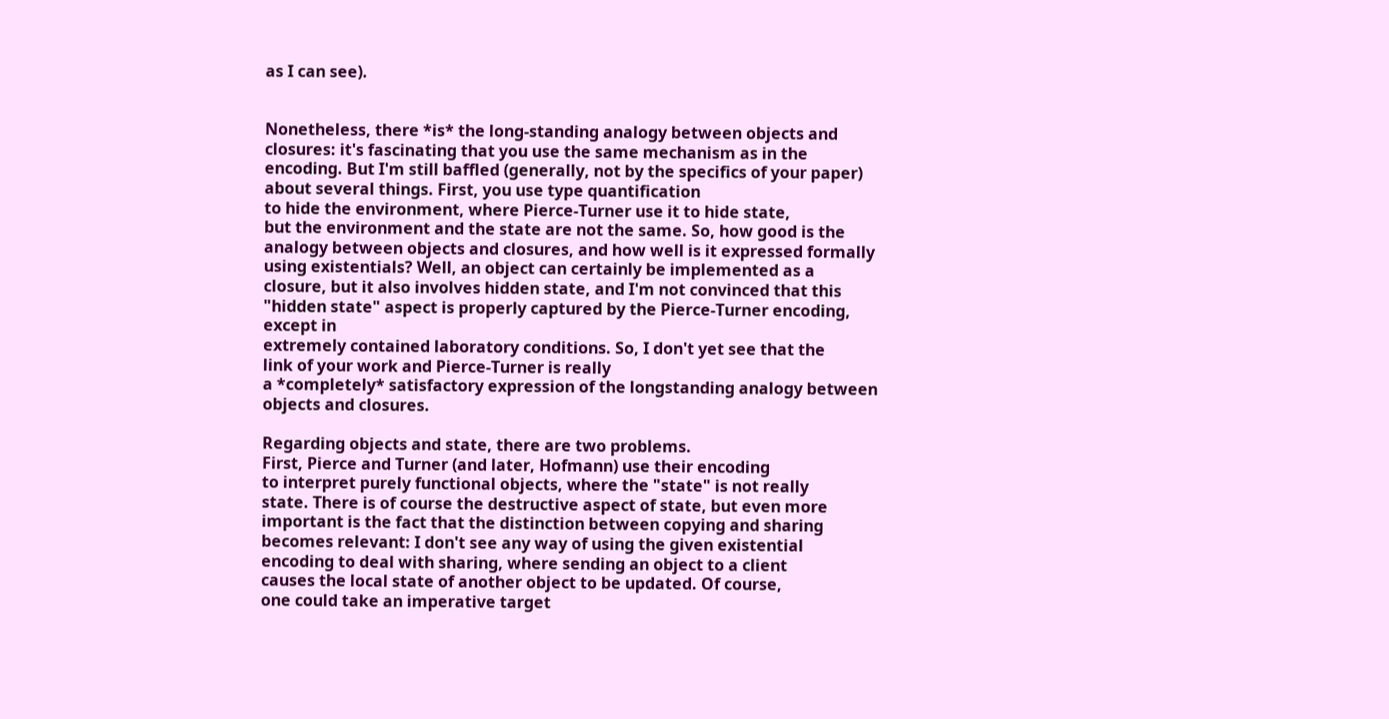as I can see).


Nonetheless, there *is* the long-standing analogy between objects and
closures: it's fascinating that you use the same mechanism as in the
encoding. But I'm still baffled (generally, not by the specifics of your paper)
about several things. First, you use type quantification
to hide the environment, where Pierce-Turner use it to hide state,
but the environment and the state are not the same. So, how good is the
analogy between objects and closures, and how well is it expressed formally
using existentials? Well, an object can certainly be implemented as a
closure, but it also involves hidden state, and I'm not convinced that this
"hidden state" aspect is properly captured by the Pierce-Turner encoding,
except in
extremely contained laboratory conditions. So, I don't yet see that the
link of your work and Pierce-Turner is really
a *completely* satisfactory expression of the longstanding analogy between
objects and closures.

Regarding objects and state, there are two problems.
First, Pierce and Turner (and later, Hofmann) use their encoding
to interpret purely functional objects, where the "state" is not really
state. There is of course the destructive aspect of state, but even more
important is the fact that the distinction between copying and sharing
becomes relevant: I don't see any way of using the given existential
encoding to deal with sharing, where sending an object to a client
causes the local state of another object to be updated. Of course,
one could take an imperative target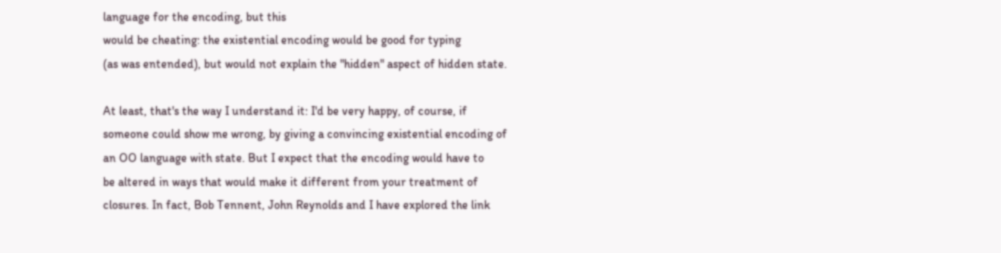language for the encoding, but this
would be cheating: the existential encoding would be good for typing
(as was entended), but would not explain the "hidden" aspect of hidden state.

At least, that's the way I understand it: I'd be very happy, of course, if
someone could show me wrong, by giving a convincing existential encoding of
an OO language with state. But I expect that the encoding would have to
be altered in ways that would make it different from your treatment of
closures. In fact, Bob Tennent, John Reynolds and I have explored the link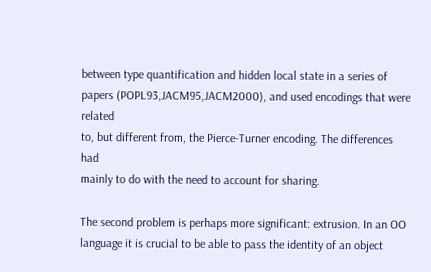between type quantification and hidden local state in a series of
papers (POPL93,JACM95,JACM2000), and used encodings that were related
to, but different from, the Pierce-Turner encoding. The differences had
mainly to do with the need to account for sharing.

The second problem is perhaps more significant: extrusion. In an OO
language it is crucial to be able to pass the identity of an object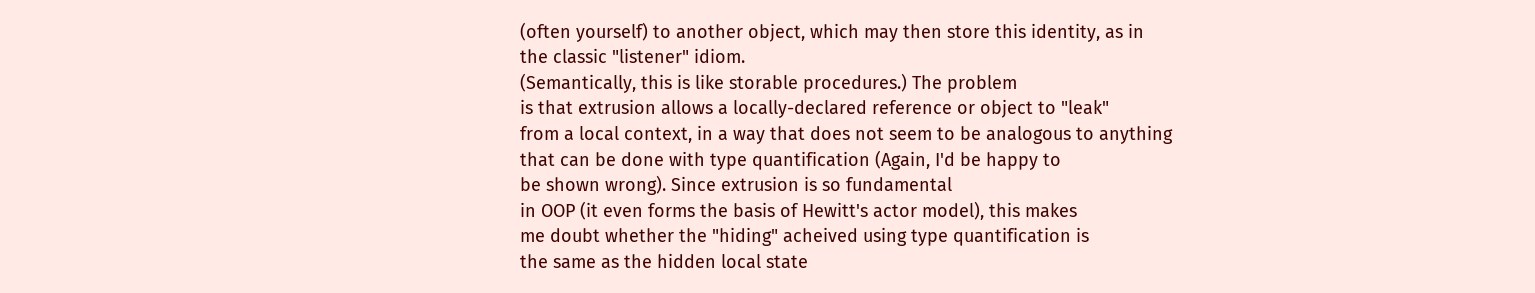(often yourself) to another object, which may then store this identity, as in
the classic "listener" idiom.
(Semantically, this is like storable procedures.) The problem
is that extrusion allows a locally-declared reference or object to "leak"
from a local context, in a way that does not seem to be analogous to anything
that can be done with type quantification (Again, I'd be happy to
be shown wrong). Since extrusion is so fundamental
in OOP (it even forms the basis of Hewitt's actor model), this makes
me doubt whether the "hiding" acheived using type quantification is
the same as the hidden local state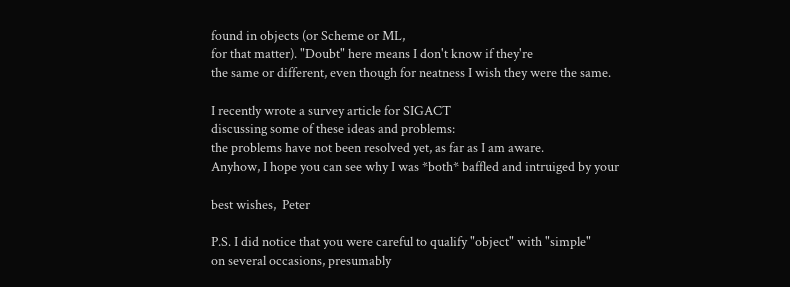found in objects (or Scheme or ML,
for that matter). "Doubt" here means I don't know if they're
the same or different, even though for neatness I wish they were the same.

I recently wrote a survey article for SIGACT
discussing some of these ideas and problems:
the problems have not been resolved yet, as far as I am aware.
Anyhow, I hope you can see why I was *both* baffled and intruiged by your

best wishes,  Peter

P.S. I did notice that you were careful to qualify "object" with "simple"
on several occasions, presumably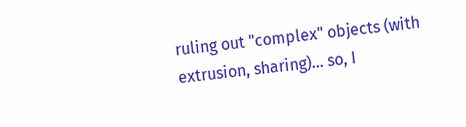ruling out "complex" objects (with
extrusion, sharing)... so, I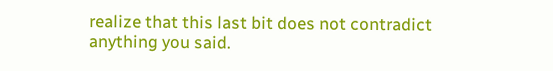realize that this last bit does not contradict
anything you said.